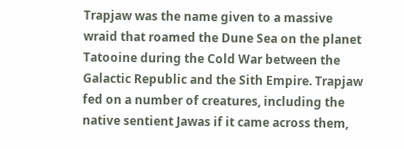Trapjaw was the name given to a massive wraid that roamed the Dune Sea on the planet Tatooine during the Cold War between the Galactic Republic and the Sith Empire. Trapjaw fed on a number of creatures, including the native sentient Jawas if it came across them,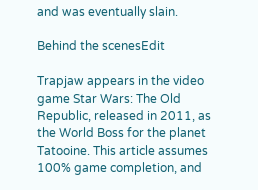and was eventually slain.

Behind the scenesEdit

Trapjaw appears in the video game Star Wars: The Old Republic, released in 2011, as the World Boss for the planet Tatooine. This article assumes 100% game completion, and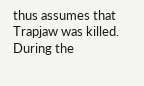thus assumes that Trapjaw was killed. During the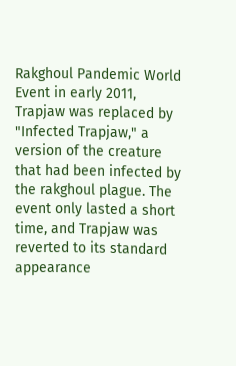Rakghoul Pandemic World Event in early 2011, Trapjaw was replaced by "Infected Trapjaw," a version of the creature that had been infected by the rakghoul plague. The event only lasted a short time, and Trapjaw was reverted to its standard appearance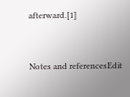afterward.[1]


Notes and referencesEdit